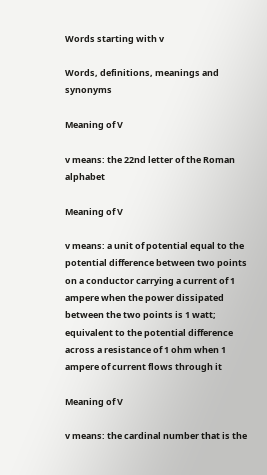Words starting with v

Words, definitions, meanings and synonyms

Meaning of V

v means: the 22nd letter of the Roman alphabet

Meaning of V

v means: a unit of potential equal to the potential difference between two points on a conductor carrying a current of 1 ampere when the power dissipated between the two points is 1 watt; equivalent to the potential difference across a resistance of 1 ohm when 1 ampere of current flows through it

Meaning of V

v means: the cardinal number that is the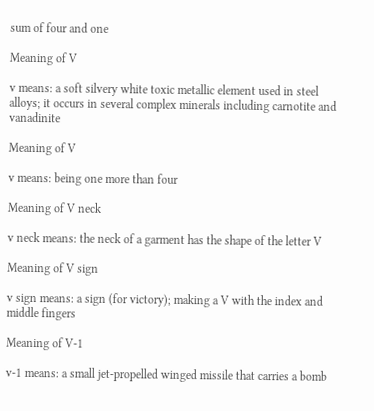sum of four and one

Meaning of V

v means: a soft silvery white toxic metallic element used in steel alloys; it occurs in several complex minerals including carnotite and vanadinite

Meaning of V

v means: being one more than four

Meaning of V neck

v neck means: the neck of a garment has the shape of the letter V

Meaning of V sign

v sign means: a sign (for victory); making a V with the index and middle fingers

Meaning of V-1

v-1 means: a small jet-propelled winged missile that carries a bomb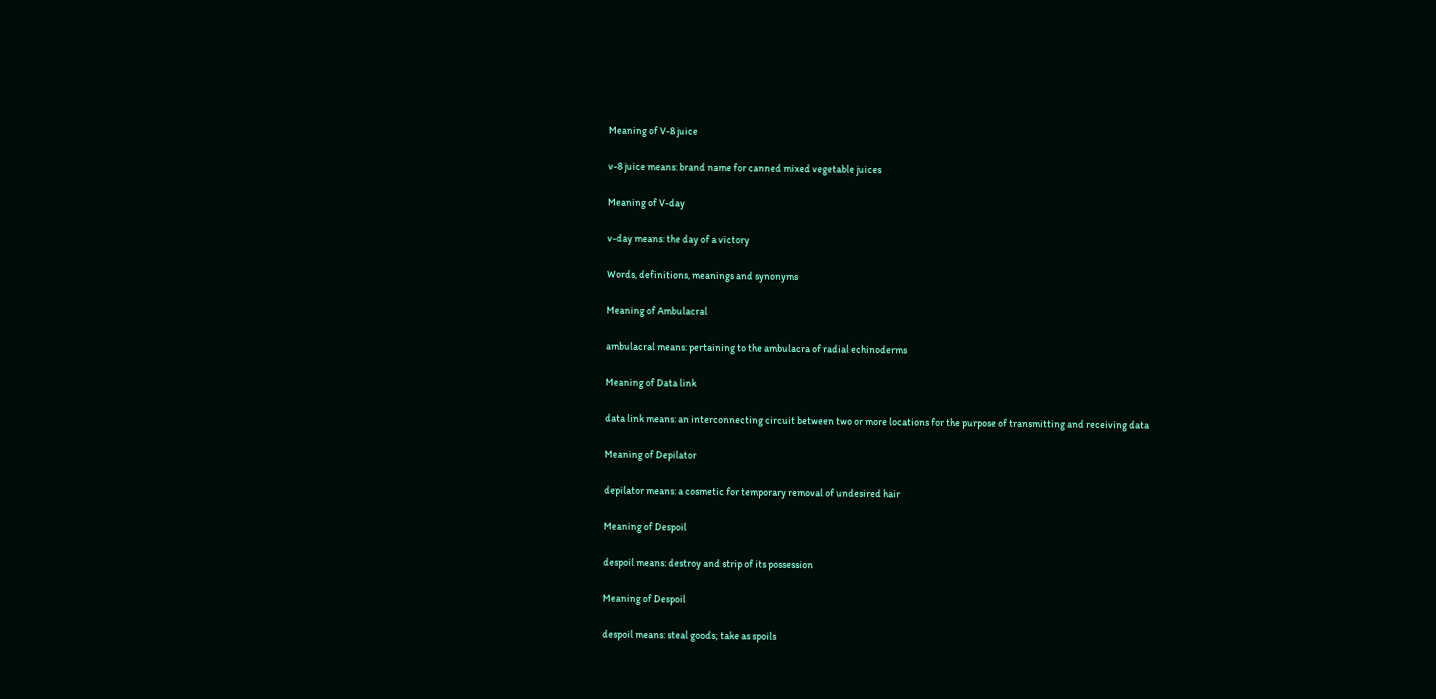Meaning of V-8 juice

v-8 juice means: brand name for canned mixed vegetable juices

Meaning of V-day

v-day means: the day of a victory

Words, definitions, meanings and synonyms

Meaning of Ambulacral

ambulacral means: pertaining to the ambulacra of radial echinoderms

Meaning of Data link

data link means: an interconnecting circuit between two or more locations for the purpose of transmitting and receiving data

Meaning of Depilator

depilator means: a cosmetic for temporary removal of undesired hair

Meaning of Despoil

despoil means: destroy and strip of its possession

Meaning of Despoil

despoil means: steal goods; take as spoils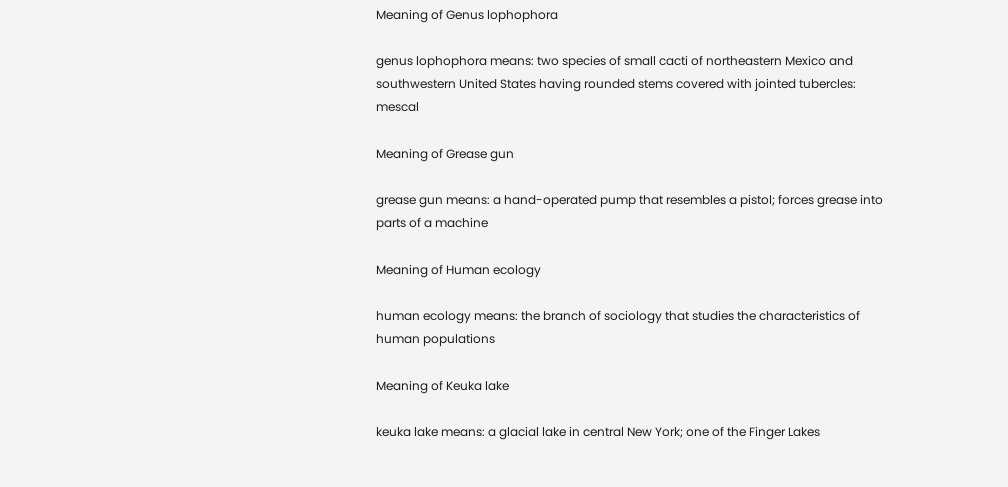Meaning of Genus lophophora

genus lophophora means: two species of small cacti of northeastern Mexico and southwestern United States having rounded stems covered with jointed tubercles: mescal

Meaning of Grease gun

grease gun means: a hand-operated pump that resembles a pistol; forces grease into parts of a machine

Meaning of Human ecology

human ecology means: the branch of sociology that studies the characteristics of human populations

Meaning of Keuka lake

keuka lake means: a glacial lake in central New York; one of the Finger Lakes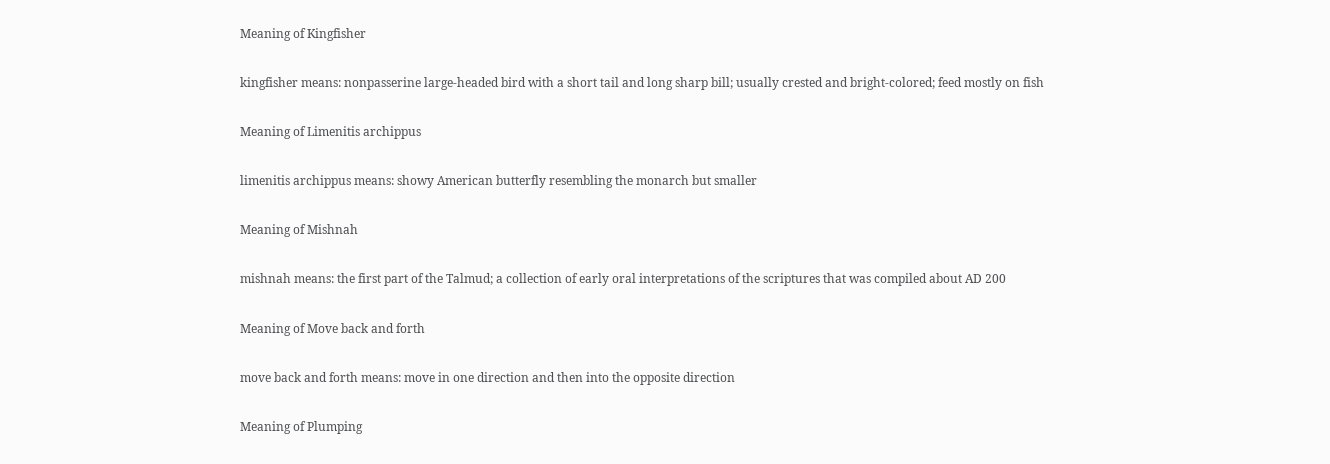Meaning of Kingfisher

kingfisher means: nonpasserine large-headed bird with a short tail and long sharp bill; usually crested and bright-colored; feed mostly on fish

Meaning of Limenitis archippus

limenitis archippus means: showy American butterfly resembling the monarch but smaller

Meaning of Mishnah

mishnah means: the first part of the Talmud; a collection of early oral interpretations of the scriptures that was compiled about AD 200

Meaning of Move back and forth

move back and forth means: move in one direction and then into the opposite direction

Meaning of Plumping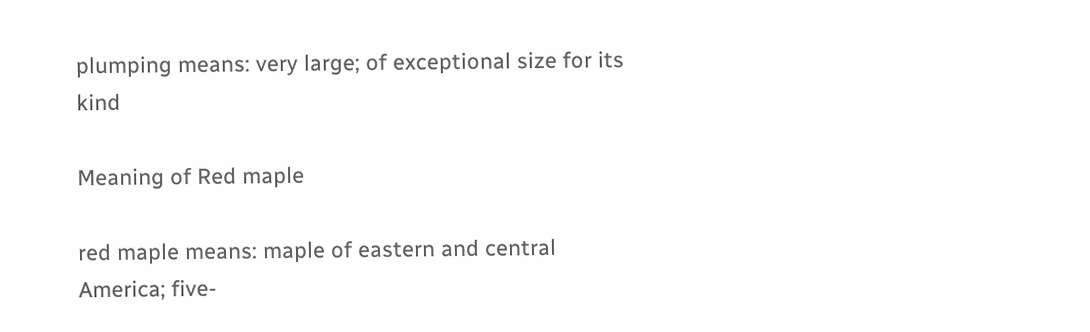plumping means: very large; of exceptional size for its kind

Meaning of Red maple

red maple means: maple of eastern and central America; five-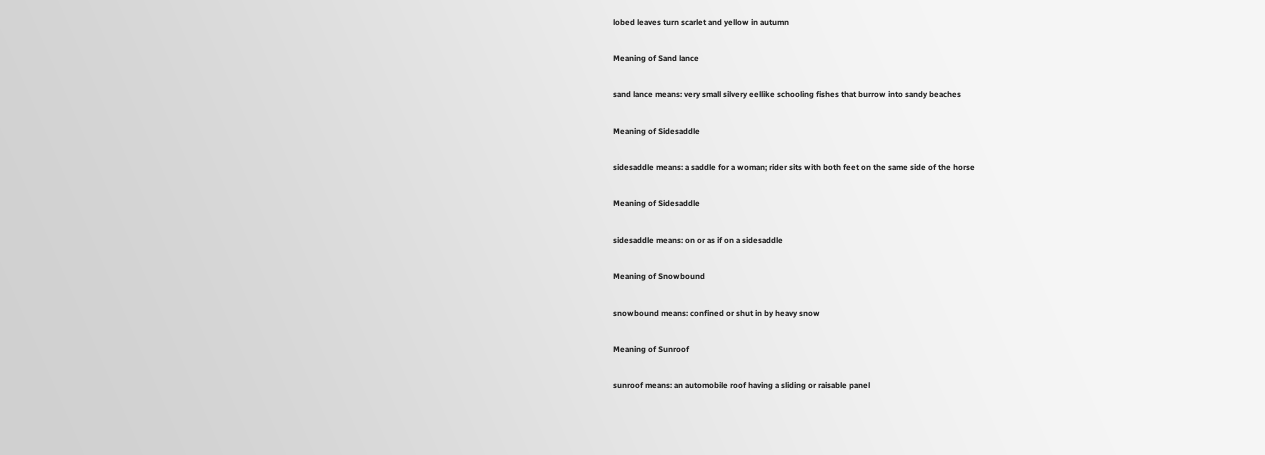lobed leaves turn scarlet and yellow in autumn

Meaning of Sand lance

sand lance means: very small silvery eellike schooling fishes that burrow into sandy beaches

Meaning of Sidesaddle

sidesaddle means: a saddle for a woman; rider sits with both feet on the same side of the horse

Meaning of Sidesaddle

sidesaddle means: on or as if on a sidesaddle

Meaning of Snowbound

snowbound means: confined or shut in by heavy snow

Meaning of Sunroof

sunroof means: an automobile roof having a sliding or raisable panel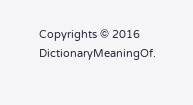Copyrights © 2016 DictionaryMeaningOf.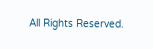All Rights Reserved.